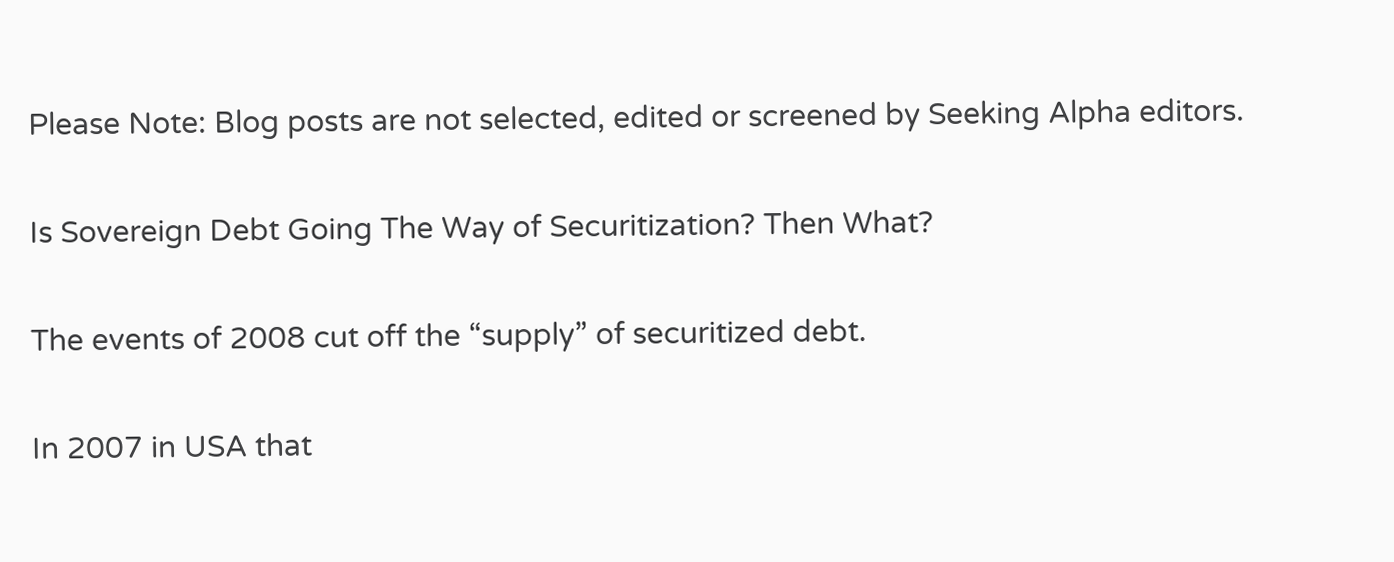Please Note: Blog posts are not selected, edited or screened by Seeking Alpha editors.

Is Sovereign Debt Going The Way of Securitization? Then What?

The events of 2008 cut off the “supply” of securitized debt.

In 2007 in USA that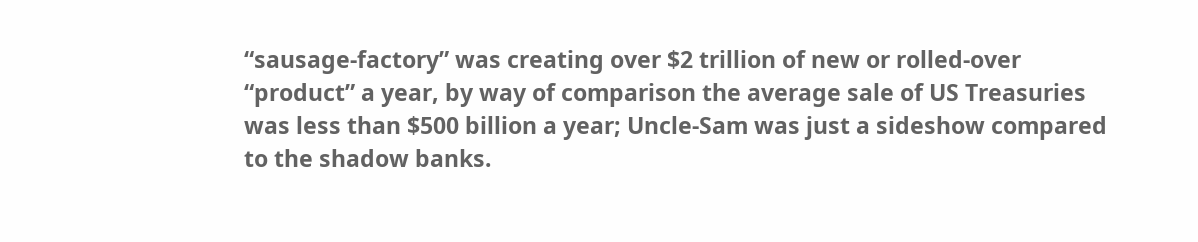“sausage-factory” was creating over $2 trillion of new or rolled-over “product” a year, by way of comparison the average sale of US Treasuries was less than $500 billion a year; Uncle-Sam was just a sideshow compared to the shadow banks.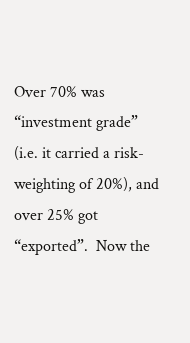Over 70% was “investment grade” (i.e. it carried a risk-weighting of 20%), and over 25% got “exported”.  Now the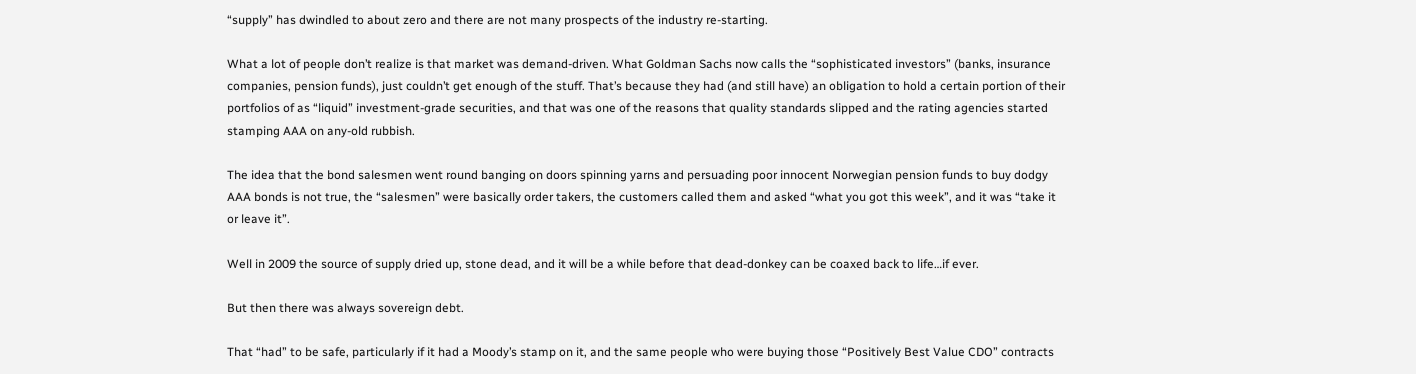“supply” has dwindled to about zero and there are not many prospects of the industry re-starting.

What a lot of people don’t realize is that market was demand-driven. What Goldman Sachs now calls the “sophisticated investors” (banks, insurance companies, pension funds), just couldn’t get enough of the stuff. That’s because they had (and still have) an obligation to hold a certain portion of their portfolios of as “liquid” investment-grade securities, and that was one of the reasons that quality standards slipped and the rating agencies started stamping AAA on any-old rubbish.

The idea that the bond salesmen went round banging on doors spinning yarns and persuading poor innocent Norwegian pension funds to buy dodgy AAA bonds is not true, the “salesmen” were basically order takers, the customers called them and asked “what you got this week”, and it was “take it or leave it”.

Well in 2009 the source of supply dried up, stone dead, and it will be a while before that dead-donkey can be coaxed back to life…if ever.

But then there was always sovereign debt.

That “had” to be safe, particularly if it had a Moody’s stamp on it, and the same people who were buying those “Positively Best Value CDO” contracts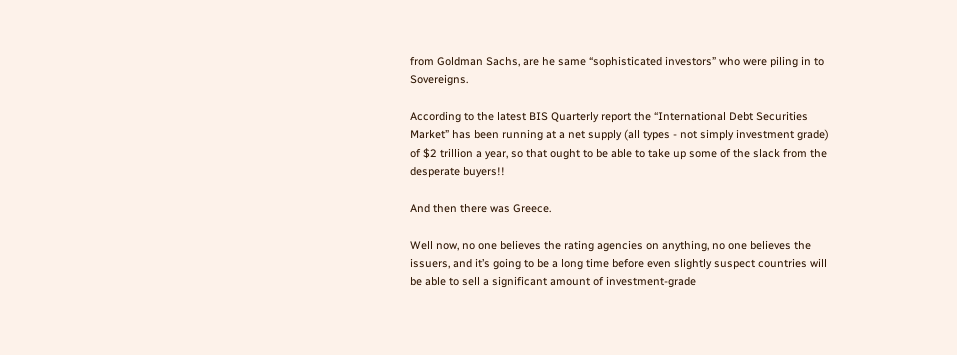from Goldman Sachs, are he same “sophisticated investors” who were piling in to Sovereigns.

According to the latest BIS Quarterly report the “International Debt Securities Market” has been running at a net supply (all types - not simply investment grade) of $2 trillion a year, so that ought to be able to take up some of the slack from the desperate buyers!!

And then there was Greece.

Well now, no one believes the rating agencies on anything, no one believes the issuers, and it’s going to be a long time before even slightly suspect countries will be able to sell a significant amount of investment-grade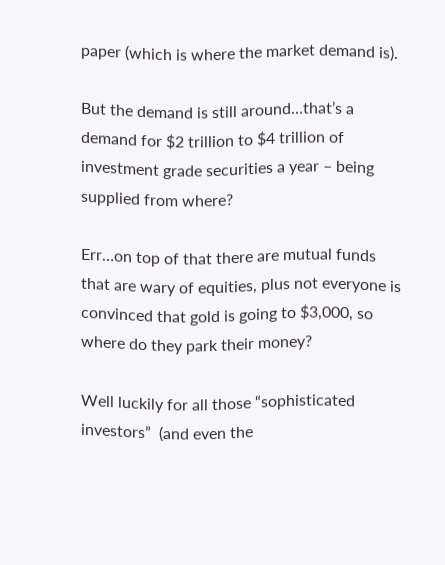paper (which is where the market demand is).

But the demand is still around…that’s a demand for $2 trillion to $4 trillion of investment grade securities a year – being supplied from where?

Err…on top of that there are mutual funds that are wary of equities, plus not everyone is convinced that gold is going to $3,000, so where do they park their money?

Well luckily for all those “sophisticated investors”  (and even the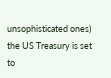unsophisticated ones) the US Treasury is set to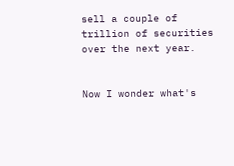sell a couple of trillion of securities over the next year.


Now I wonder what's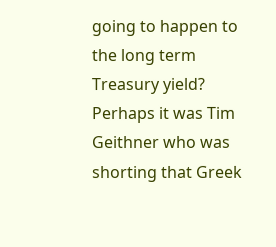going to happen to the long term Treasury yield? Perhaps it was Tim Geithner who was shorting that Greek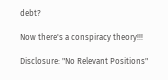debt?

Now there's a conspiracy theory!!!

Disclosure: "No Relevant Positions"